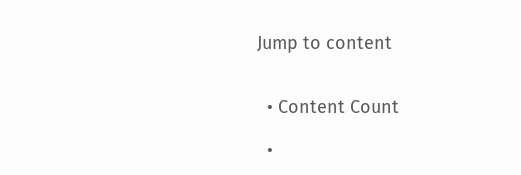Jump to content


  • Content Count

  •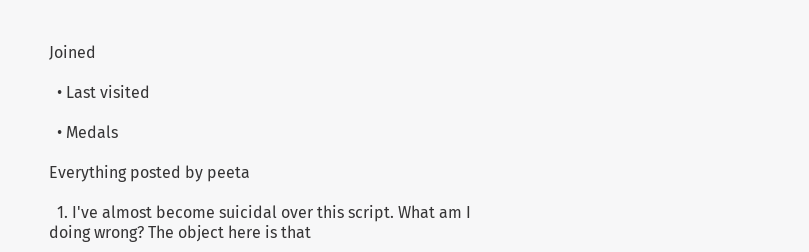Joined

  • Last visited

  • Medals

Everything posted by peeta

  1. I've almost become suicidal over this script. What am I doing wrong? The object here is that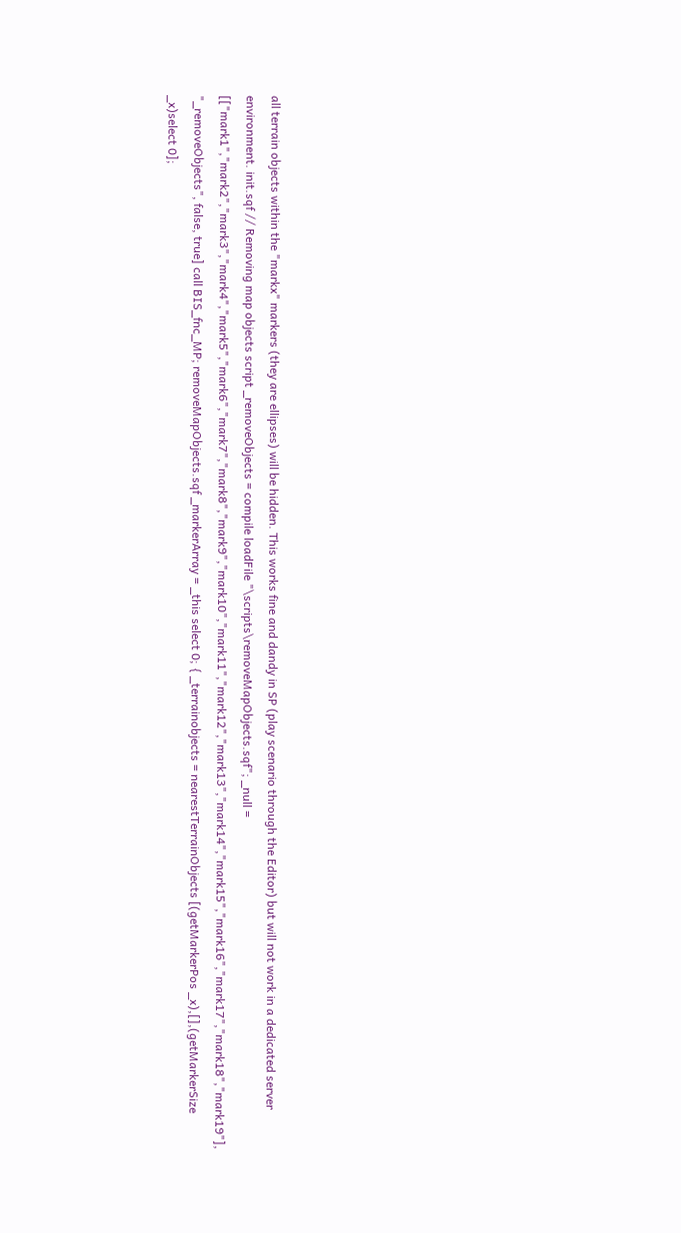all terrain objects within the "markx" markers (they are ellipses) will be hidden. This works fine and dandy in SP (play scenario through the Editor) but will not work in a dedicated server environment. init.sqf // Removing map objects script _removeObjects = compile loadFile "\scripts\removeMapObjects.sqf"; _null = [["mark1","mark2","mark3","mark4","mark5","mark6","mark7","mark8","mark9","mark10","mark11","mark12","mark13","mark14","mark15","mark16","mark17","mark18","mark19"], "_removeObjects", false, true] call BIS_fnc_MP; removeMapObjects.sqf _markerArray = _this select 0; { _terrainobjects = nearestTerrainObjects [(getMarkerPos _x),[],(getMarkerSize _x)select 0];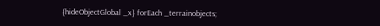{hideObjectGlobal _x} forEach _terrainobjects;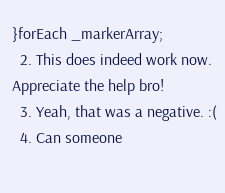}forEach _markerArray;
  2. This does indeed work now. Appreciate the help bro!
  3. Yeah, that was a negative. :(
  4. Can someone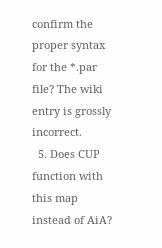confirm the proper syntax for the *.par file? The wiki entry is grossly incorrect.
  5. Does CUP function with this map instead of AiA?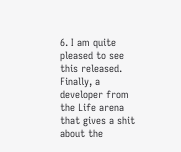6. I am quite pleased to see this released. Finally, a developer from the Life arena that gives a shit about the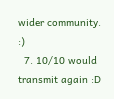wider community. :)
  7. 10/10 would transmit again :D